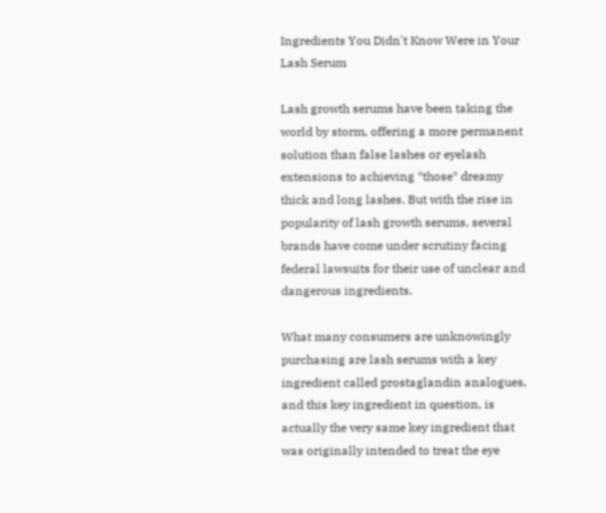Ingredients You Didn't Know Were in Your Lash Serum

Lash growth serums have been taking the world by storm, offering a more permanent solution than false lashes or eyelash extensions to achieving *those* dreamy thick and long lashes. But with the rise in popularity of lash growth serums, several brands have come under scrutiny facing federal lawsuits for their use of unclear and dangerous ingredients.

What many consumers are unknowingly purchasing are lash serums with a key ingredient called prostaglandin analogues, and this key ingredient in question, is actually the very same key ingredient that was originally intended to treat the eye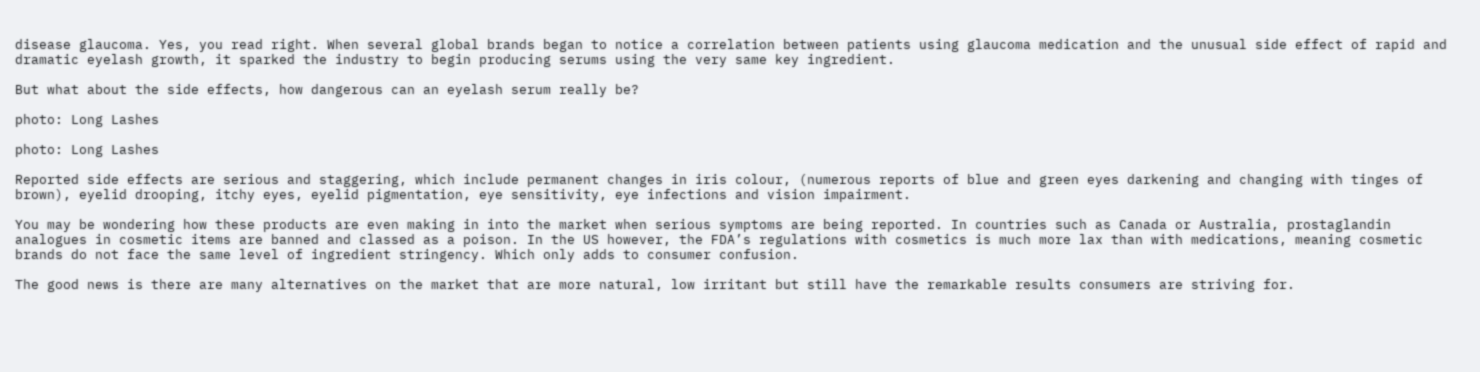disease glaucoma. Yes, you read right. When several global brands began to notice a correlation between patients using glaucoma medication and the unusual side effect of rapid and dramatic eyelash growth, it sparked the industry to begin producing serums using the very same key ingredient.

But what about the side effects, how dangerous can an eyelash serum really be?

photo: Long Lashes

photo: Long Lashes

Reported side effects are serious and staggering, which include permanent changes in iris colour, (numerous reports of blue and green eyes darkening and changing with tinges of brown), eyelid drooping, itchy eyes, eyelid pigmentation, eye sensitivity, eye infections and vision impairment.

You may be wondering how these products are even making in into the market when serious symptoms are being reported. In countries such as Canada or Australia, prostaglandin analogues in cosmetic items are banned and classed as a poison. In the US however, the FDA’s regulations with cosmetics is much more lax than with medications, meaning cosmetic brands do not face the same level of ingredient stringency. Which only adds to consumer confusion.

The good news is there are many alternatives on the market that are more natural, low irritant but still have the remarkable results consumers are striving for.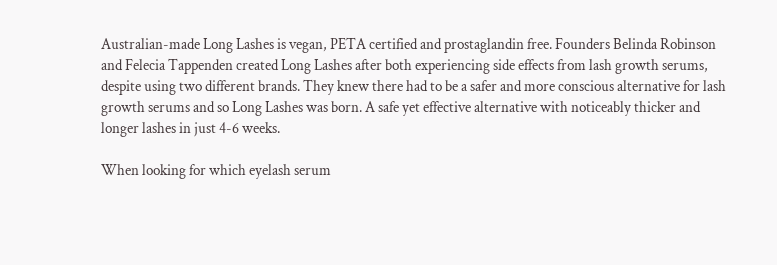Australian-made Long Lashes is vegan, PETA certified and prostaglandin free. Founders Belinda Robinson and Felecia Tappenden created Long Lashes after both experiencing side effects from lash growth serums, despite using two different brands. They knew there had to be a safer and more conscious alternative for lash growth serums and so Long Lashes was born. A safe yet effective alternative with noticeably thicker and longer lashes in just 4-6 weeks.

When looking for which eyelash serum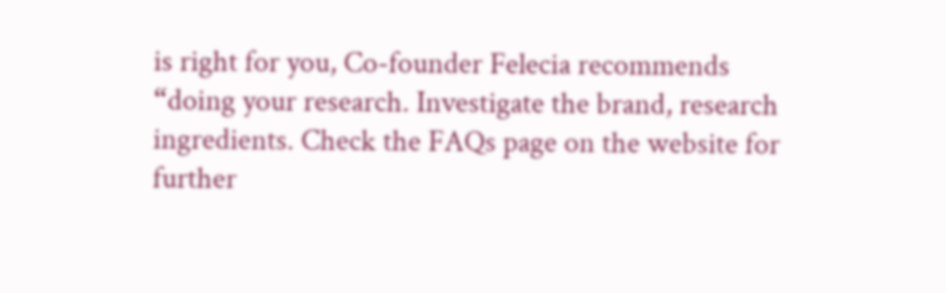is right for you, Co-founder Felecia recommends “doing your research. Investigate the brand, research ingredients. Check the FAQs page on the website for further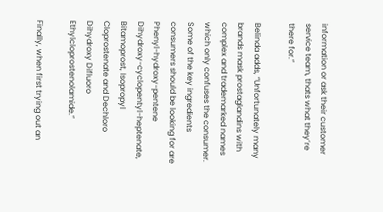information or ask their customer service team, thats what they’re there for.”

Belinda adds, “Unfortunately many brands mask prostaglandins with complex and trademarked names which only confuses the consumer. Some of the key ingredients consumers should be looking for are Phenyl-hydroxy-pentene Dihydroxy-cyclopentyl-heptenate, Bitamoprost, Isopropyl Cloprostenate and Dechloro Dihydroxy Difluoro Ethylcloprostenolamide.”

Finally, when first trying out an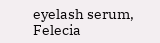eyelash serum, Felecia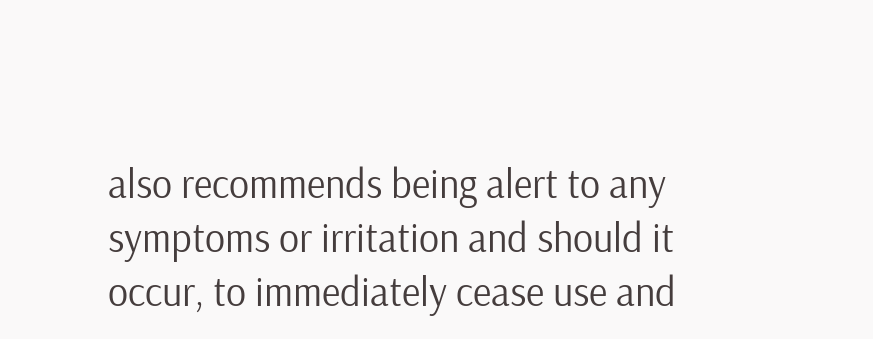also recommends being alert to any symptoms or irritation and should it occur, to immediately cease use and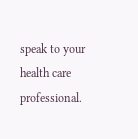speak to your health care professional.